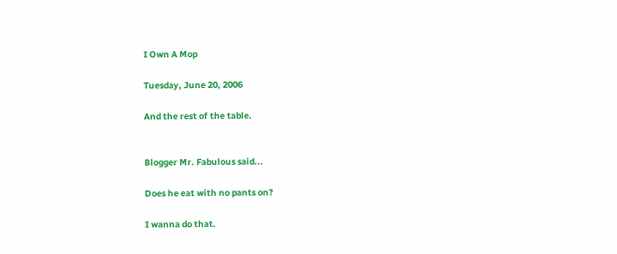I Own A Mop

Tuesday, June 20, 2006

And the rest of the table.


Blogger Mr. Fabulous said...

Does he eat with no pants on?

I wanna do that.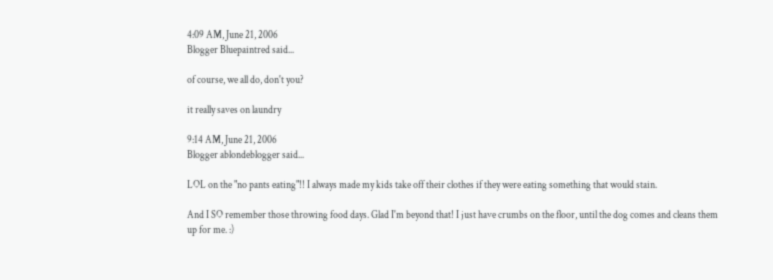4:09 AM, June 21, 2006
Blogger Bluepaintred said...

of course, we all do, don't you?

it really saves on laundry

9:14 AM, June 21, 2006
Blogger ablondeblogger said...

LOL on the "no pants eating"!! I always made my kids take off their clothes if they were eating something that would stain.

And I SO remember those throwing food days. Glad I'm beyond that! I just have crumbs on the floor, until the dog comes and cleans them up for me. :)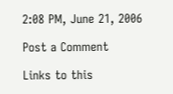2:08 PM, June 21, 2006

Post a Comment

Links to this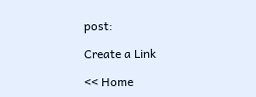post:

Create a Link

<< Home